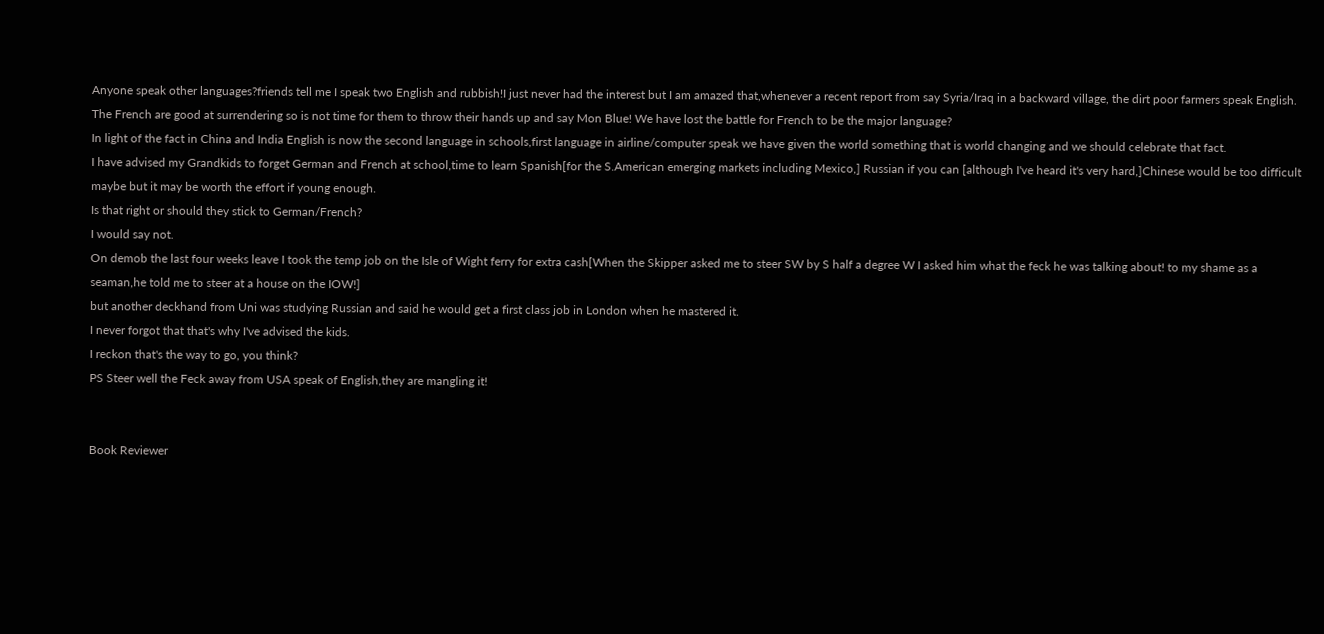Anyone speak other languages?friends tell me I speak two English and rubbish!I just never had the interest but I am amazed that,whenever a recent report from say Syria/Iraq in a backward village, the dirt poor farmers speak English.
The French are good at surrendering so is not time for them to throw their hands up and say Mon Blue! We have lost the battle for French to be the major language?
In light of the fact in China and India English is now the second language in schools,first language in airline/computer speak we have given the world something that is world changing and we should celebrate that fact.
I have advised my Grandkids to forget German and French at school,time to learn Spanish[for the S.American emerging markets including Mexico,] Russian if you can [although I've heard it's very hard,]Chinese would be too difficult maybe but it may be worth the effort if young enough.
Is that right or should they stick to German/French?
I would say not.
On demob the last four weeks leave I took the temp job on the Isle of Wight ferry for extra cash[When the Skipper asked me to steer SW by S half a degree W I asked him what the feck he was talking about! to my shame as a seaman,he told me to steer at a house on the IOW!]
but another deckhand from Uni was studying Russian and said he would get a first class job in London when he mastered it.
I never forgot that that's why I've advised the kids.
I reckon that's the way to go, you think?
PS Steer well the Feck away from USA speak of English,they are mangling it!


Book Reviewer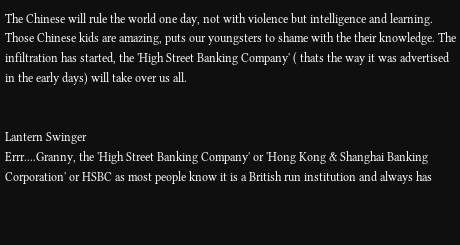The Chinese will rule the world one day, not with violence but intelligence and learning. Those Chinese kids are amazing, puts our youngsters to shame with the their knowledge. The infiltration has started, the 'High Street Banking Company' ( thats the way it was advertised in the early days) will take over us all.


Lantern Swinger
Errr....Granny, the 'High Street Banking Company' or 'Hong Kong & Shanghai Banking Corporation' or HSBC as most people know it is a British run institution and always has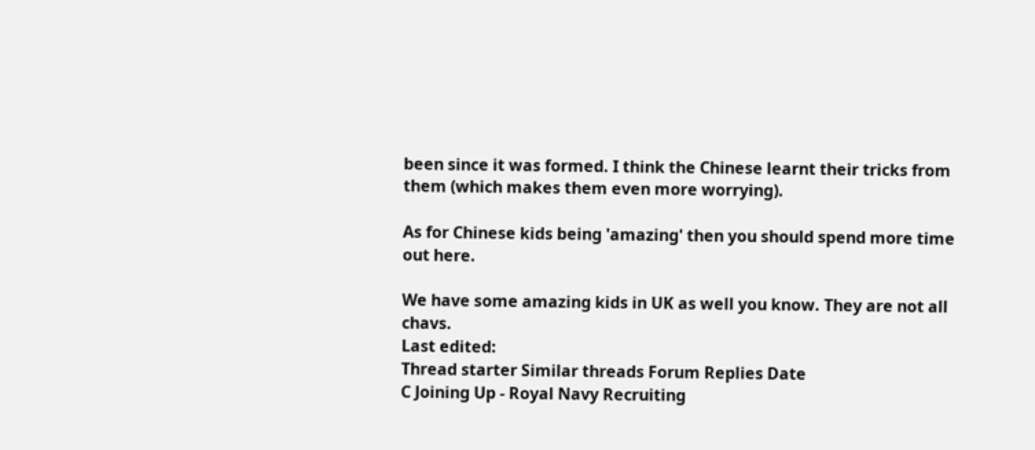been since it was formed. I think the Chinese learnt their tricks from them (which makes them even more worrying).

As for Chinese kids being 'amazing' then you should spend more time out here.

We have some amazing kids in UK as well you know. They are not all chavs.
Last edited:
Thread starter Similar threads Forum Replies Date
C Joining Up - Royal Navy Recruiting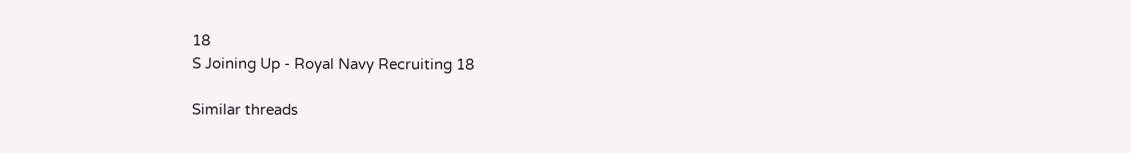18
S Joining Up - Royal Navy Recruiting 18

Similar threads